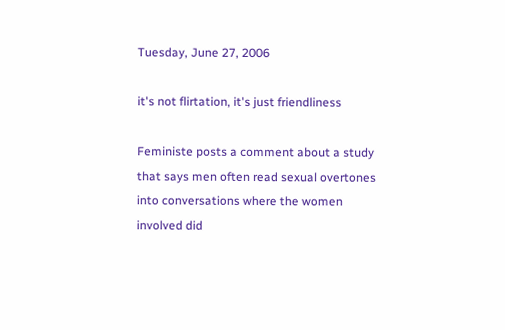Tuesday, June 27, 2006

it's not flirtation, it's just friendliness

Feministe posts a comment about a study that says men often read sexual overtones into conversations where the women involved did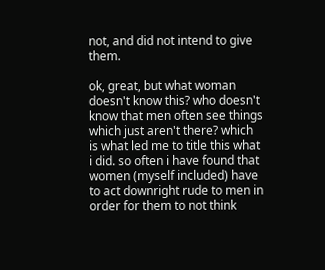not, and did not intend to give them.

ok, great, but what woman doesn't know this? who doesn't know that men often see things which just aren't there? which is what led me to title this what i did. so often i have found that women (myself included) have to act downright rude to men in order for them to not think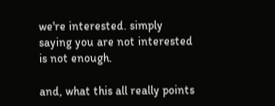we're interested. simply saying you are not interested is not enough.

and, what this all really points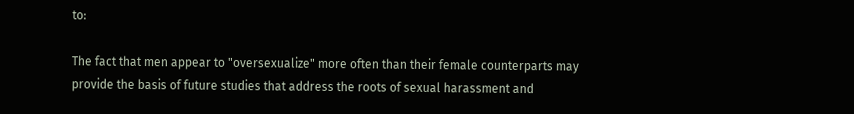to:

The fact that men appear to "oversexualize" more often than their female counterparts may provide the basis of future studies that address the roots of sexual harassment and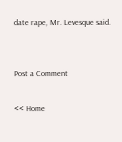date rape, Mr. Levesque said.


Post a Comment

<< Home